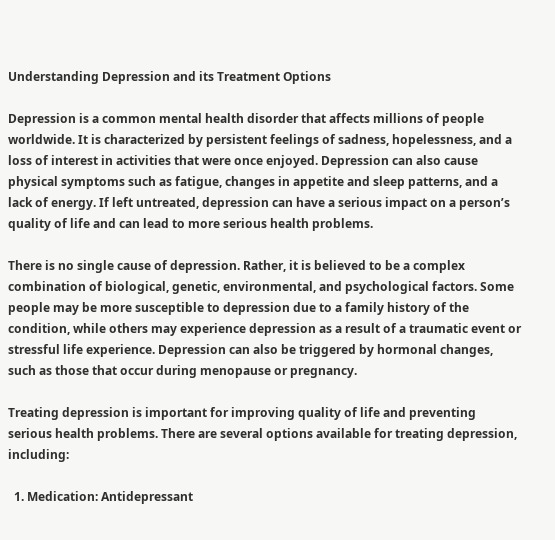Understanding Depression and its Treatment Options

Depression is a common mental health disorder that affects millions of people worldwide. It is characterized by persistent feelings of sadness, hopelessness, and a loss of interest in activities that were once enjoyed. Depression can also cause physical symptoms such as fatigue, changes in appetite and sleep patterns, and a lack of energy. If left untreated, depression can have a serious impact on a person’s quality of life and can lead to more serious health problems.

There is no single cause of depression. Rather, it is believed to be a complex combination of biological, genetic, environmental, and psychological factors. Some people may be more susceptible to depression due to a family history of the condition, while others may experience depression as a result of a traumatic event or stressful life experience. Depression can also be triggered by hormonal changes, such as those that occur during menopause or pregnancy.

Treating depression is important for improving quality of life and preventing serious health problems. There are several options available for treating depression, including:

  1. Medication: Antidepressant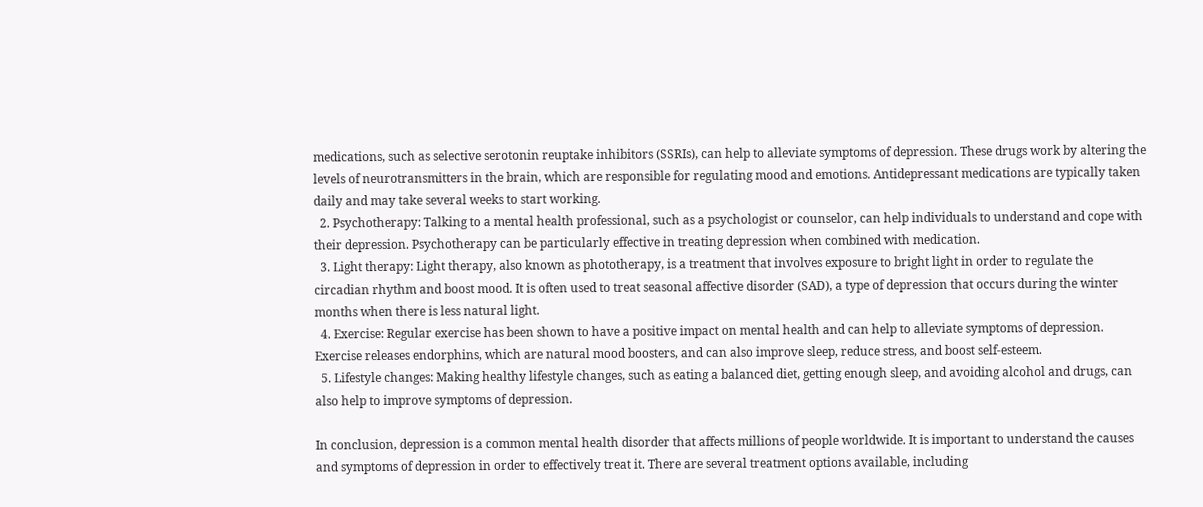medications, such as selective serotonin reuptake inhibitors (SSRIs), can help to alleviate symptoms of depression. These drugs work by altering the levels of neurotransmitters in the brain, which are responsible for regulating mood and emotions. Antidepressant medications are typically taken daily and may take several weeks to start working.
  2. Psychotherapy: Talking to a mental health professional, such as a psychologist or counselor, can help individuals to understand and cope with their depression. Psychotherapy can be particularly effective in treating depression when combined with medication.
  3. Light therapy: Light therapy, also known as phototherapy, is a treatment that involves exposure to bright light in order to regulate the circadian rhythm and boost mood. It is often used to treat seasonal affective disorder (SAD), a type of depression that occurs during the winter months when there is less natural light.
  4. Exercise: Regular exercise has been shown to have a positive impact on mental health and can help to alleviate symptoms of depression. Exercise releases endorphins, which are natural mood boosters, and can also improve sleep, reduce stress, and boost self-esteem.
  5. Lifestyle changes: Making healthy lifestyle changes, such as eating a balanced diet, getting enough sleep, and avoiding alcohol and drugs, can also help to improve symptoms of depression.

In conclusion, depression is a common mental health disorder that affects millions of people worldwide. It is important to understand the causes and symptoms of depression in order to effectively treat it. There are several treatment options available, including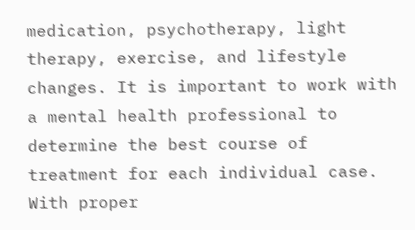medication, psychotherapy, light therapy, exercise, and lifestyle changes. It is important to work with a mental health professional to determine the best course of treatment for each individual case. With proper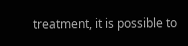treatment, it is possible to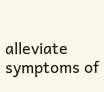alleviate symptoms of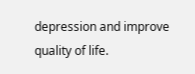depression and improve quality of life.